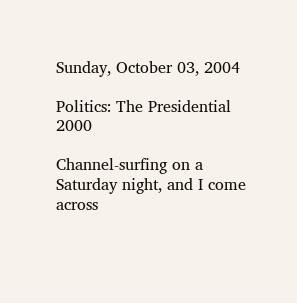Sunday, October 03, 2004

Politics: The Presidential 2000

Channel-surfing on a Saturday night, and I come across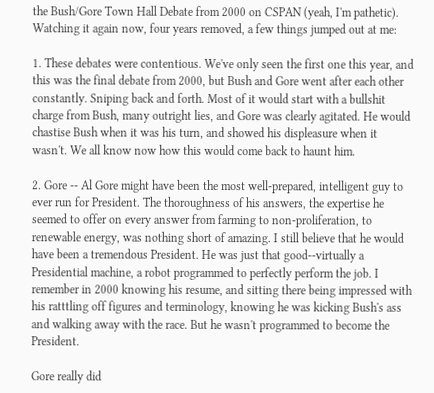the Bush/Gore Town Hall Debate from 2000 on CSPAN (yeah, I'm pathetic). Watching it again now, four years removed, a few things jumped out at me:

1. These debates were contentious. We've only seen the first one this year, and this was the final debate from 2000, but Bush and Gore went after each other constantly. Sniping back and forth. Most of it would start with a bullshit charge from Bush, many outright lies, and Gore was clearly agitated. He would chastise Bush when it was his turn, and showed his displeasure when it wasn't. We all know now how this would come back to haunt him.

2. Gore -- Al Gore might have been the most well-prepared, intelligent guy to ever run for President. The thoroughness of his answers, the expertise he seemed to offer on every answer from farming to non-proliferation, to renewable energy, was nothing short of amazing. I still believe that he would have been a tremendous President. He was just that good--virtually a Presidential machine, a robot programmed to perfectly perform the job. I remember in 2000 knowing his resume, and sitting there being impressed with his ratttling off figures and terminology, knowing he was kicking Bush's ass and walking away with the race. But he wasn't programmed to become the President.

Gore really did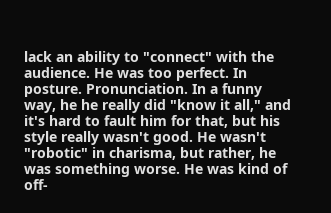lack an ability to "connect" with the audience. He was too perfect. In posture. Pronunciation. In a funny way, he he really did "know it all," and it's hard to fault him for that, but his style really wasn't good. He wasn't "robotic" in charisma, but rather, he was something worse. He was kind of off-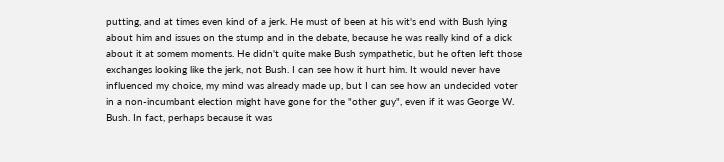putting, and at times even kind of a jerk. He must of been at his wit's end with Bush lying about him and issues on the stump and in the debate, because he was really kind of a dick about it at somem moments. He didn't quite make Bush sympathetic, but he often left those exchanges looking like the jerk, not Bush. I can see how it hurt him. It would never have influenced my choice, my mind was already made up, but I can see how an undecided voter in a non-incumbant election might have gone for the "other guy", even if it was George W. Bush. In fact, perhaps because it was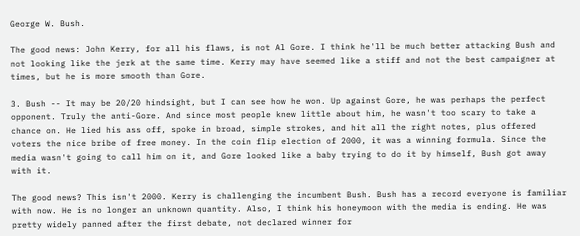George W. Bush.

The good news: John Kerry, for all his flaws, is not Al Gore. I think he'll be much better attacking Bush and not looking like the jerk at the same time. Kerry may have seemed like a stiff and not the best campaigner at times, but he is more smooth than Gore.

3. Bush -- It may be 20/20 hindsight, but I can see how he won. Up against Gore, he was perhaps the perfect opponent. Truly the anti-Gore. And since most people knew little about him, he wasn't too scary to take a chance on. He lied his ass off, spoke in broad, simple strokes, and hit all the right notes, plus offered voters the nice bribe of free money. In the coin flip election of 2000, it was a winning formula. Since the media wasn't going to call him on it, and Gore looked like a baby trying to do it by himself, Bush got away with it.

The good news? This isn't 2000. Kerry is challenging the incumbent Bush. Bush has a record everyone is familiar with now. He is no longer an unknown quantity. Also, I think his honeymoon with the media is ending. He was pretty widely panned after the first debate, not declared winner for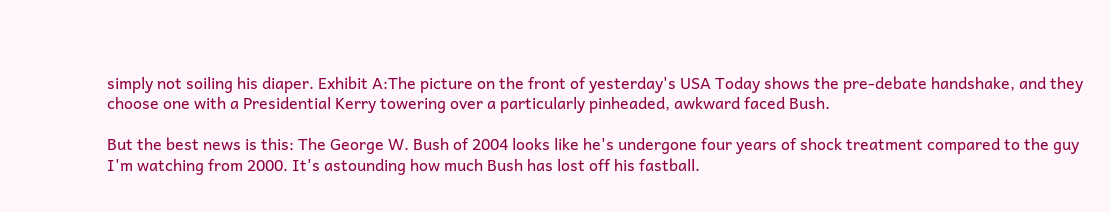simply not soiling his diaper. Exhibit A:The picture on the front of yesterday's USA Today shows the pre-debate handshake, and they choose one with a Presidential Kerry towering over a particularly pinheaded, awkward faced Bush.

But the best news is this: The George W. Bush of 2004 looks like he's undergone four years of shock treatment compared to the guy I'm watching from 2000. It's astounding how much Bush has lost off his fastball.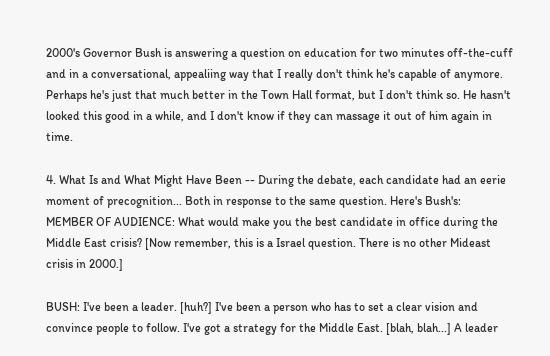2000's Governor Bush is answering a question on education for two minutes off-the-cuff and in a conversational, appealiing way that I really don't think he's capable of anymore. Perhaps he's just that much better in the Town Hall format, but I don't think so. He hasn't looked this good in a while, and I don't know if they can massage it out of him again in time.

4. What Is and What Might Have Been -- During the debate, each candidate had an eerie moment of precognition... Both in response to the same question. Here's Bush's:
MEMBER OF AUDIENCE: What would make you the best candidate in office during the Middle East crisis? [Now remember, this is a Israel question. There is no other Mideast crisis in 2000.]

BUSH: I've been a leader. [huh?] I've been a person who has to set a clear vision and convince people to follow. I've got a strategy for the Middle East. [blah, blah...] A leader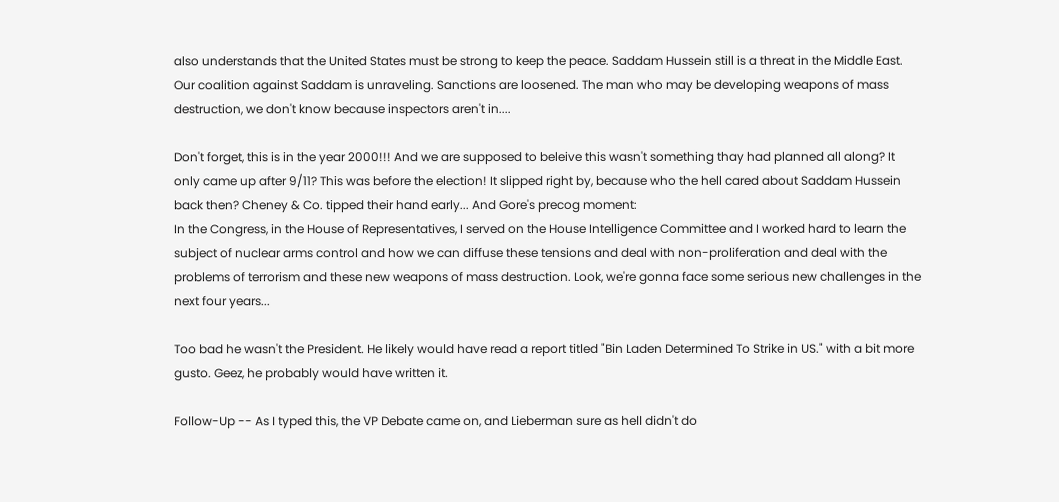also understands that the United States must be strong to keep the peace. Saddam Hussein still is a threat in the Middle East. Our coalition against Saddam is unraveling. Sanctions are loosened. The man who may be developing weapons of mass destruction, we don't know because inspectors aren't in....

Don't forget, this is in the year 2000!!! And we are supposed to beleive this wasn't something thay had planned all along? It only came up after 9/11? This was before the election! It slipped right by, because who the hell cared about Saddam Hussein back then? Cheney & Co. tipped their hand early... And Gore's precog moment:
In the Congress, in the House of Representatives, I served on the House Intelligence Committee and I worked hard to learn the subject of nuclear arms control and how we can diffuse these tensions and deal with non-proliferation and deal with the problems of terrorism and these new weapons of mass destruction. Look, we're gonna face some serious new challenges in the next four years...

Too bad he wasn't the President. He likely would have read a report titled "Bin Laden Determined To Strike in US." with a bit more gusto. Geez, he probably would have written it.

Follow-Up -- As I typed this, the VP Debate came on, and Lieberman sure as hell didn't do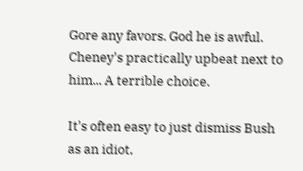Gore any favors. God he is awful. Cheney's practically upbeat next to him... A terrible choice.

It's often easy to just dismiss Bush as an idiot,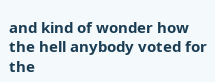and kind of wonder how the hell anybody voted for the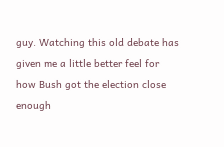guy. Watching this old debate has given me a little better feel for how Bush got the election close enough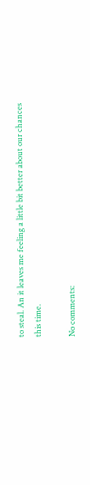to steal. An it leaves me feeling a little bit better about our chances this time.

No comments: